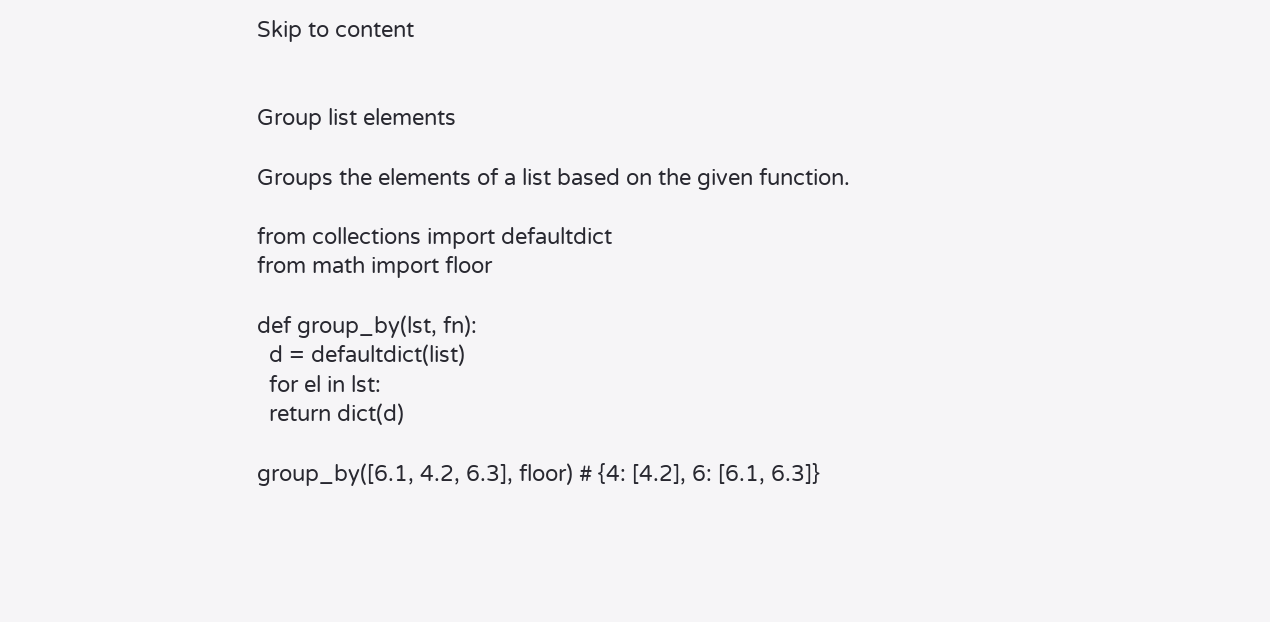Skip to content


Group list elements

Groups the elements of a list based on the given function.

from collections import defaultdict
from math import floor

def group_by(lst, fn):
  d = defaultdict(list)
  for el in lst:
  return dict(d)

group_by([6.1, 4.2, 6.3], floor) # {4: [4.2], 6: [6.1, 6.3]}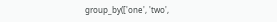group_by(['one', 'two',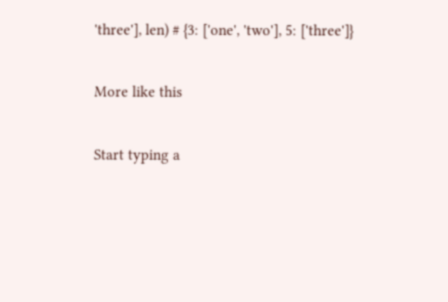'three'], len) # {3: ['one', 'two'], 5: ['three']}

More like this

Start typing a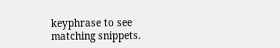keyphrase to see matching snippets.